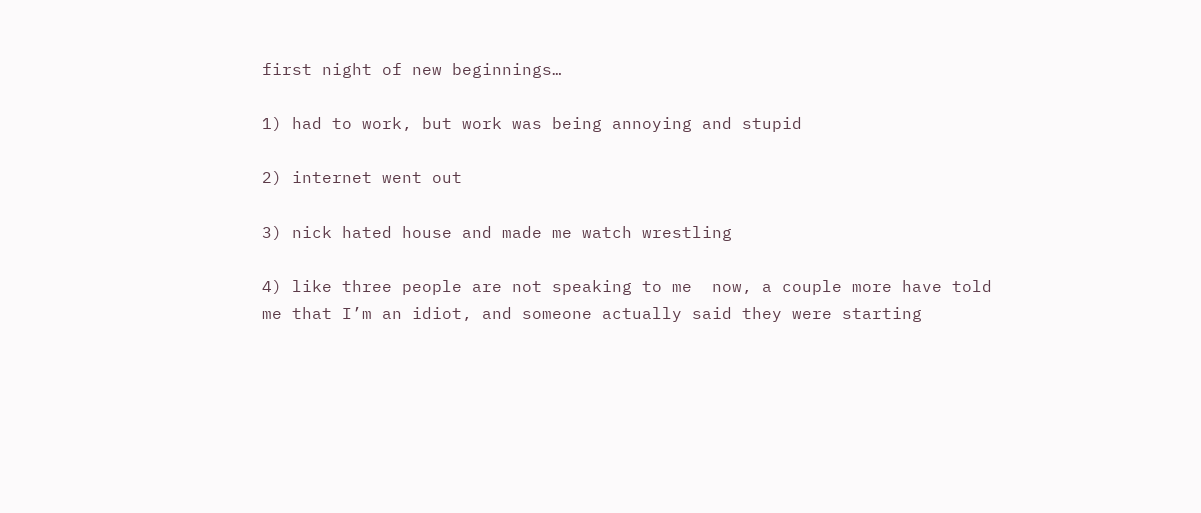first night of new beginnings…

1) had to work, but work was being annoying and stupid

2) internet went out

3) nick hated house and made me watch wrestling

4) like three people are not speaking to me  now, a couple more have told me that I’m an idiot, and someone actually said they were starting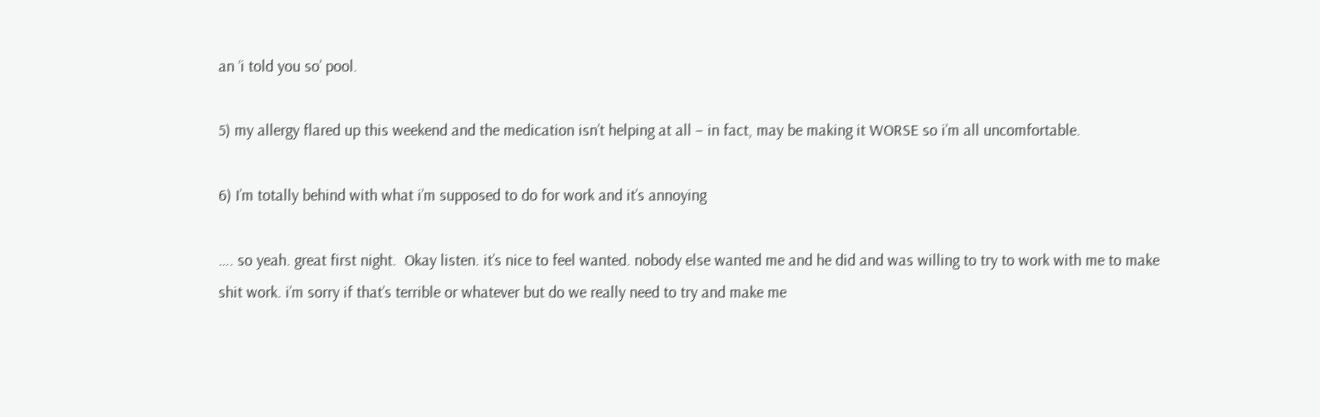an ‘i told you so’ pool.

5) my allergy flared up this weekend and the medication isn’t helping at all – in fact, may be making it WORSE so i’m all uncomfortable.

6) I’m totally behind with what i’m supposed to do for work and it’s annoying

…. so yeah. great first night.  Okay listen. it’s nice to feel wanted. nobody else wanted me and he did and was willing to try to work with me to make shit work. i’m sorry if that’s terrible or whatever but do we really need to try and make me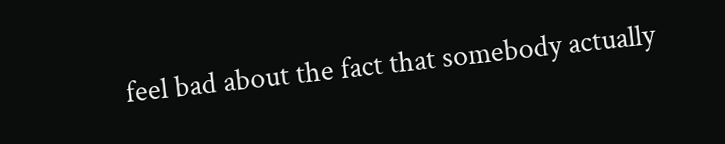feel bad about the fact that somebody actually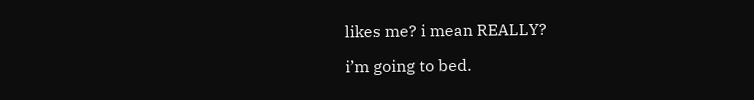likes me? i mean REALLY?

i’m going to bed.